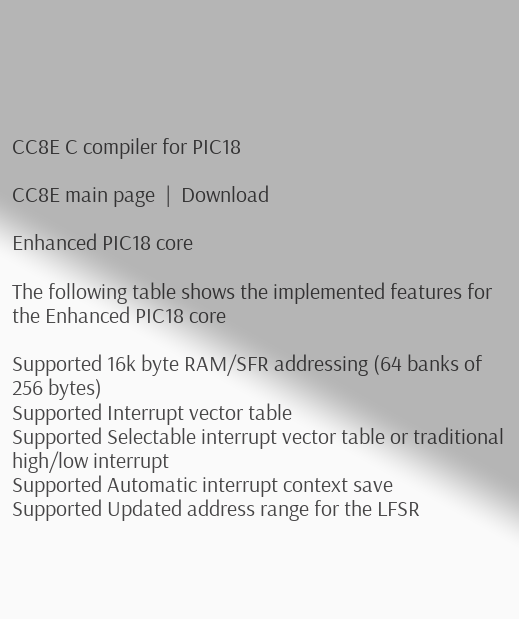CC8E C compiler for PIC18

CC8E main page  |  Download

Enhanced PIC18 core

The following table shows the implemented features for the Enhanced PIC18 core

Supported 16k byte RAM/SFR addressing (64 banks of 256 bytes)
Supported Interrupt vector table
Supported Selectable interrupt vector table or traditional high/low interrupt
Supported Automatic interrupt context save
Supported Updated address range for the LFSR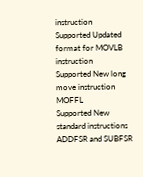instruction
Supported Updated format for MOVLB instruction
Supported New long move instruction MOFFL
Supported New standard instructions ADDFSR and SUBFSR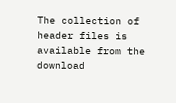The collection of header files is available from the download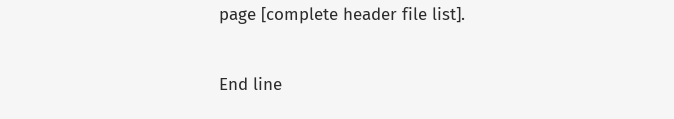page [complete header file list].

End line